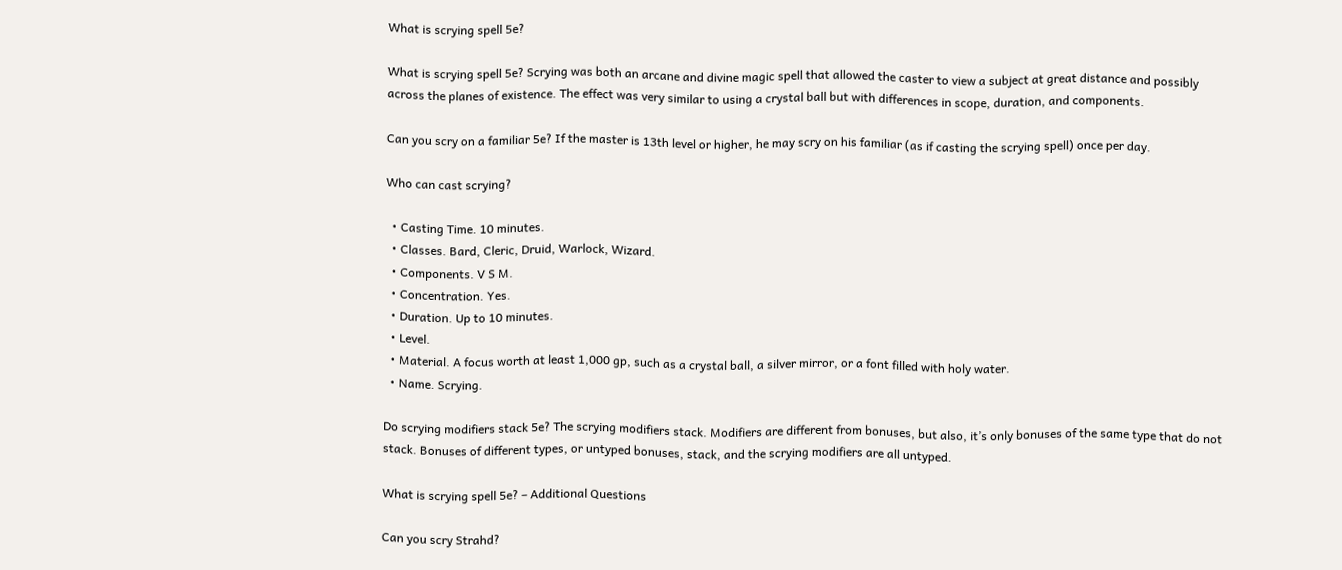What is scrying spell 5e?

What is scrying spell 5e? Scrying was both an arcane and divine magic spell that allowed the caster to view a subject at great distance and possibly across the planes of existence. The effect was very similar to using a crystal ball but with differences in scope, duration, and components.

Can you scry on a familiar 5e? If the master is 13th level or higher, he may scry on his familiar (as if casting the scrying spell) once per day.

Who can cast scrying?

  • Casting Time. 10 minutes.
  • Classes. Bard, Cleric, Druid, Warlock, Wizard.
  • Components. V S M.
  • Concentration. Yes.
  • Duration. Up to 10 minutes.
  • Level.
  • Material. A focus worth at least 1,000 gp, such as a crystal ball, a silver mirror, or a font filled with holy water.
  • Name. Scrying.

Do scrying modifiers stack 5e? The scrying modifiers stack. Modifiers are different from bonuses, but also, it’s only bonuses of the same type that do not stack. Bonuses of different types, or untyped bonuses, stack, and the scrying modifiers are all untyped.

What is scrying spell 5e? – Additional Questions

Can you scry Strahd?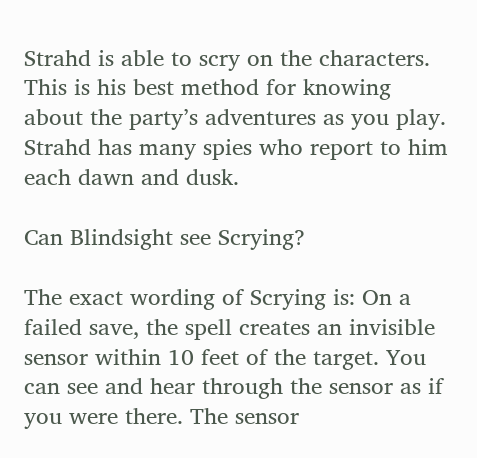Strahd is able to scry on the characters. This is his best method for knowing about the party’s adventures as you play. Strahd has many spies who report to him each dawn and dusk.

Can Blindsight see Scrying?

The exact wording of Scrying is: On a failed save, the spell creates an invisible sensor within 10 feet of the target. You can see and hear through the sensor as if you were there. The sensor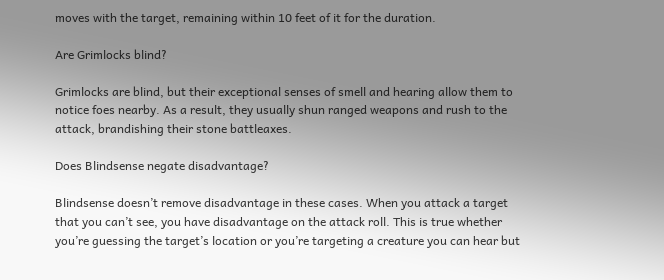moves with the target, remaining within 10 feet of it for the duration.

Are Grimlocks blind?

Grimlocks are blind, but their exceptional senses of smell and hearing allow them to notice foes nearby. As a result, they usually shun ranged weapons and rush to the attack, brandishing their stone battleaxes.

Does Blindsense negate disadvantage?

Blindsense doesn’t remove disadvantage in these cases. When you attack a target that you can’t see, you have disadvantage on the attack roll. This is true whether you’re guessing the target’s location or you’re targeting a creature you can hear but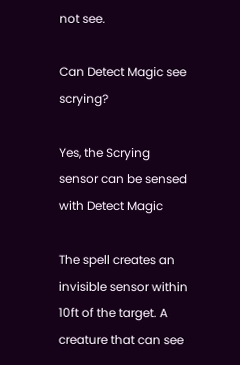not see.

Can Detect Magic see scrying?

Yes, the Scrying sensor can be sensed with Detect Magic

The spell creates an invisible sensor within 10ft of the target. A creature that can see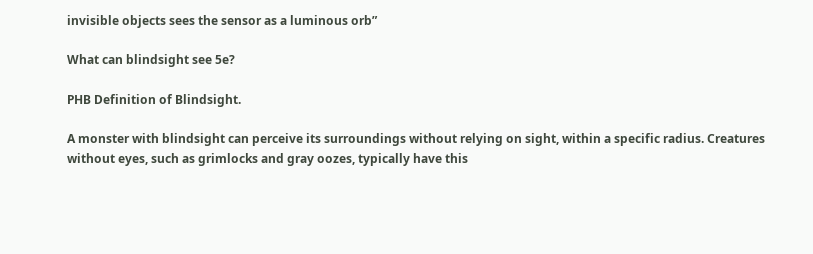invisible objects sees the sensor as a luminous orb”

What can blindsight see 5e?

PHB Definition of Blindsight.

A monster with blindsight can perceive its surroundings without relying on sight, within a specific radius. Creatures without eyes, such as grimlocks and gray oozes, typically have this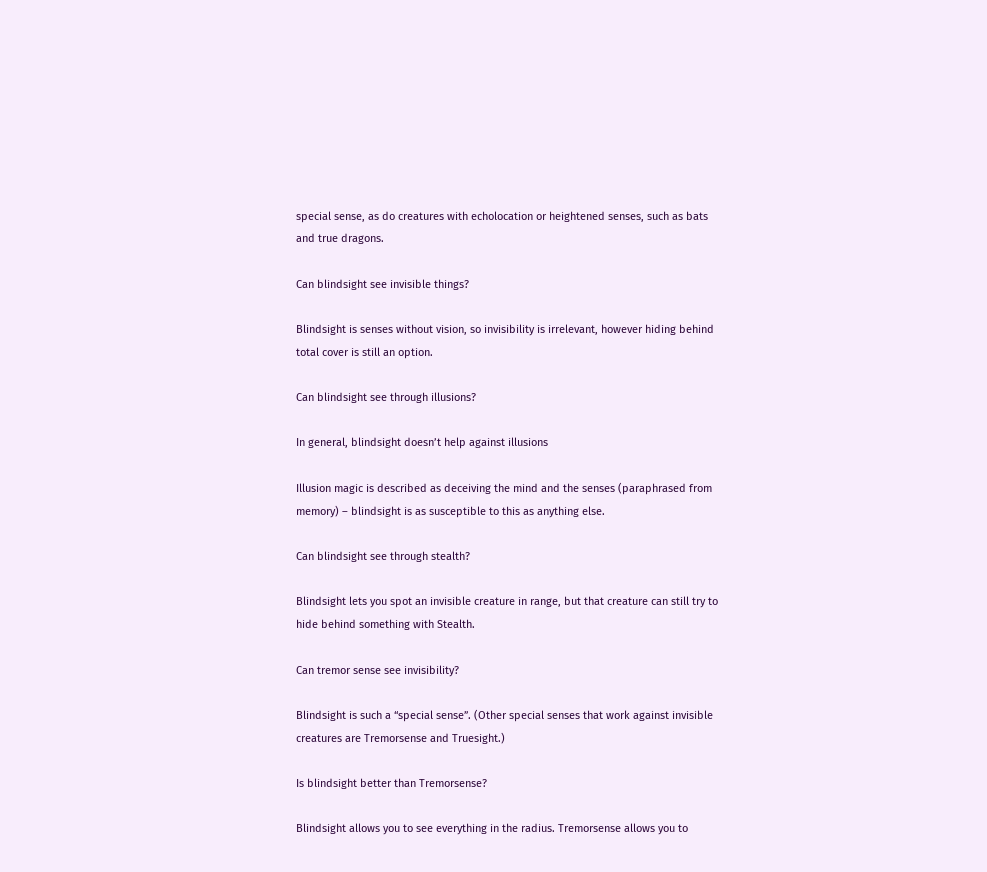special sense, as do creatures with echolocation or heightened senses, such as bats and true dragons.

Can blindsight see invisible things?

Blindsight is senses without vision, so invisibility is irrelevant, however hiding behind total cover is still an option.

Can blindsight see through illusions?

In general, blindsight doesn’t help against illusions

Illusion magic is described as deceiving the mind and the senses (paraphrased from memory) – blindsight is as susceptible to this as anything else.

Can blindsight see through stealth?

Blindsight lets you spot an invisible creature in range, but that creature can still try to hide behind something with Stealth.

Can tremor sense see invisibility?

Blindsight is such a “special sense”. (Other special senses that work against invisible creatures are Tremorsense and Truesight.)

Is blindsight better than Tremorsense?

Blindsight allows you to see everything in the radius. Tremorsense allows you to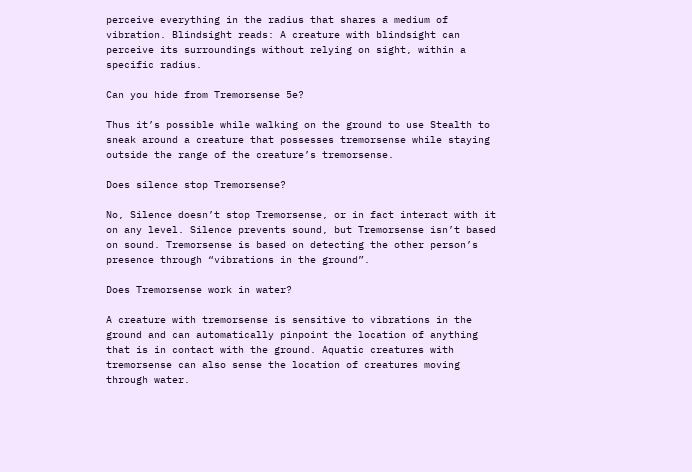perceive everything in the radius that shares a medium of vibration. Blindsight reads: A creature with blindsight can perceive its surroundings without relying on sight, within a specific radius.

Can you hide from Tremorsense 5e?

Thus it’s possible while walking on the ground to use Stealth to sneak around a creature that possesses tremorsense while staying outside the range of the creature’s tremorsense.

Does silence stop Tremorsense?

No, Silence doesn’t stop Tremorsense, or in fact interact with it on any level. Silence prevents sound, but Tremorsense isn’t based on sound. Tremorsense is based on detecting the other person’s presence through “vibrations in the ground”.

Does Tremorsense work in water?

A creature with tremorsense is sensitive to vibrations in the ground and can automatically pinpoint the location of anything that is in contact with the ground. Aquatic creatures with tremorsense can also sense the location of creatures moving through water.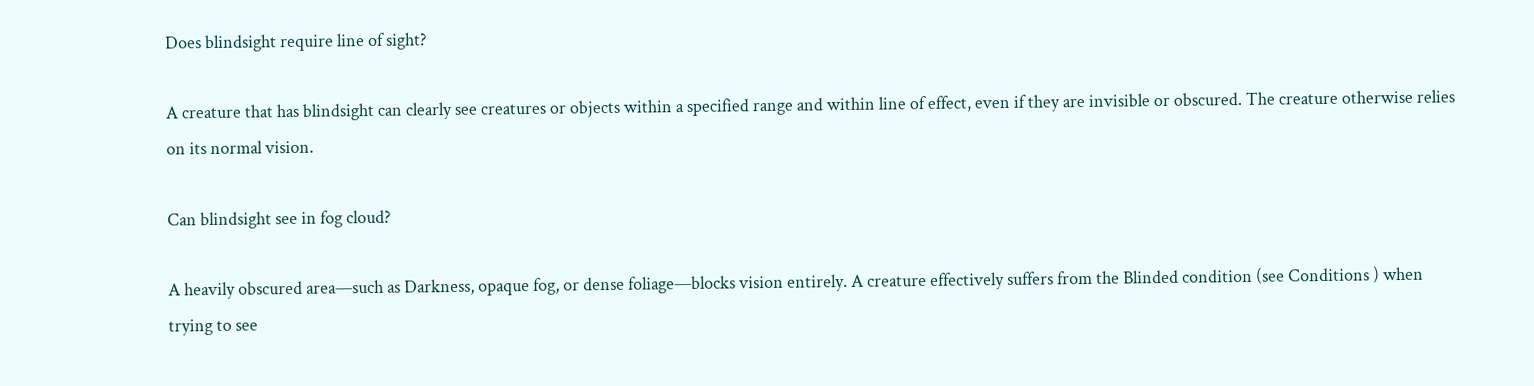Does blindsight require line of sight?

A creature that has blindsight can clearly see creatures or objects within a specified range and within line of effect, even if they are invisible or obscured. The creature otherwise relies on its normal vision.

Can blindsight see in fog cloud?

A heavily obscured area—such as Darkness, opaque fog, or dense foliage—blocks vision entirely. A creature effectively suffers from the Blinded condition (see Conditions ) when trying to see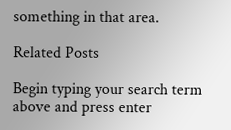something in that area.

Related Posts

Begin typing your search term above and press enter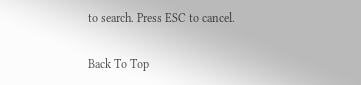to search. Press ESC to cancel.

Back To Top